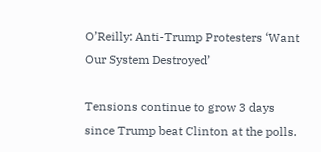O’Reilly: Anti-Trump Protesters ‘Want Our System Destroyed’

Tensions continue to grow 3 days since Trump beat Clinton at the polls.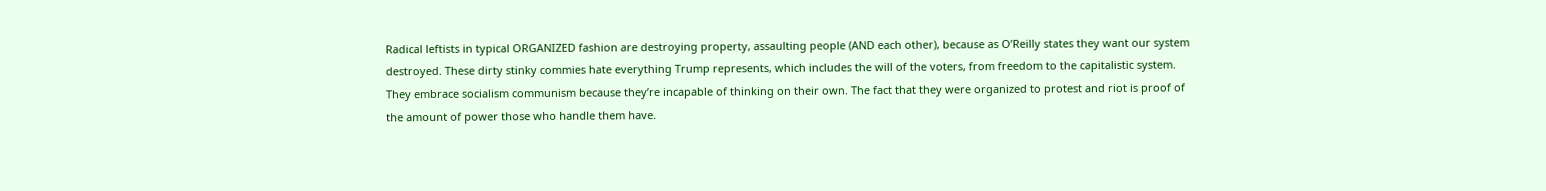Radical leftists in typical ORGANIZED fashion are destroying property, assaulting people (AND each other), because as O’Reilly states they want our system destroyed. These dirty stinky commies hate everything Trump represents, which includes the will of the voters, from freedom to the capitalistic system. They embrace socialism communism because they’re incapable of thinking on their own. The fact that they were organized to protest and riot is proof of the amount of power those who handle them have.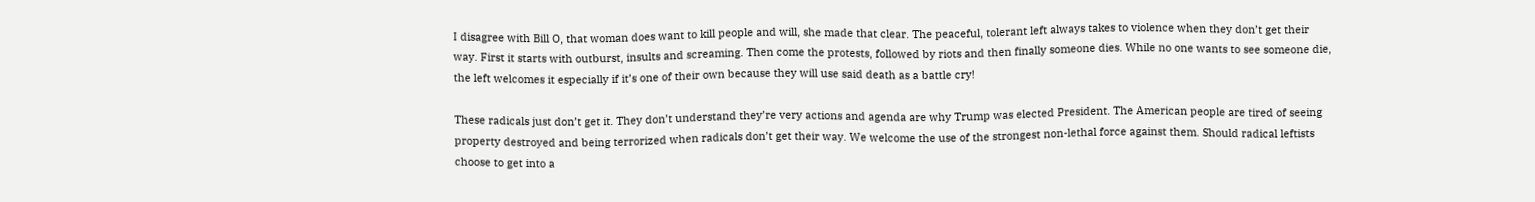I disagree with Bill O, that woman does want to kill people and will, she made that clear. The peaceful, tolerant left always takes to violence when they don’t get their way. First it starts with outburst, insults and screaming. Then come the protests, followed by riots and then finally someone dies. While no one wants to see someone die, the left welcomes it especially if it’s one of their own because they will use said death as a battle cry!

These radicals just don’t get it. They don’t understand they’re very actions and agenda are why Trump was elected President. The American people are tired of seeing property destroyed and being terrorized when radicals don’t get their way. We welcome the use of the strongest non-lethal force against them. Should radical leftists choose to get into a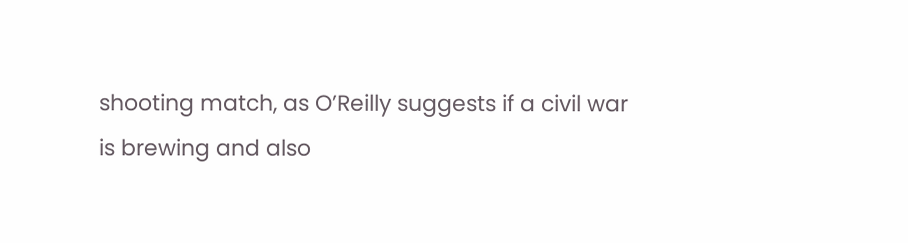shooting match, as O’Reilly suggests if a civil war is brewing and also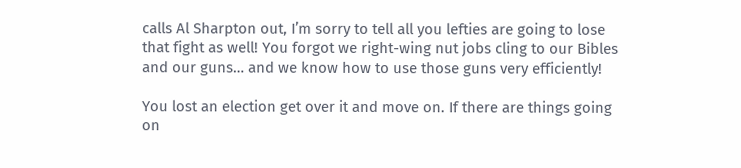calls Al Sharpton out, I’m sorry to tell all you lefties are going to lose that fight as well! You forgot we right-wing nut jobs cling to our Bibles and our guns… and we know how to use those guns very efficiently!

You lost an election get over it and move on. If there are things going on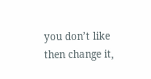you don’t like then change it,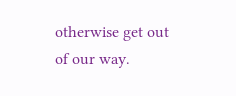otherwise get out of our way.